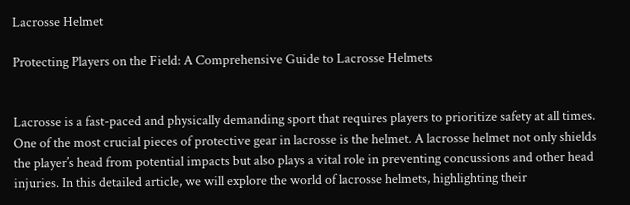Lacrosse Helmet

Protecting Players on the Field: A Comprehensive Guide to Lacrosse Helmets


Lacrosse is a fast-paced and physically demanding sport that requires players to prioritize safety at all times. One of the most crucial pieces of protective gear in lacrosse is the helmet. A lacrosse helmet not only shields the player’s head from potential impacts but also plays a vital role in preventing concussions and other head injuries. In this detailed article, we will explore the world of lacrosse helmets, highlighting their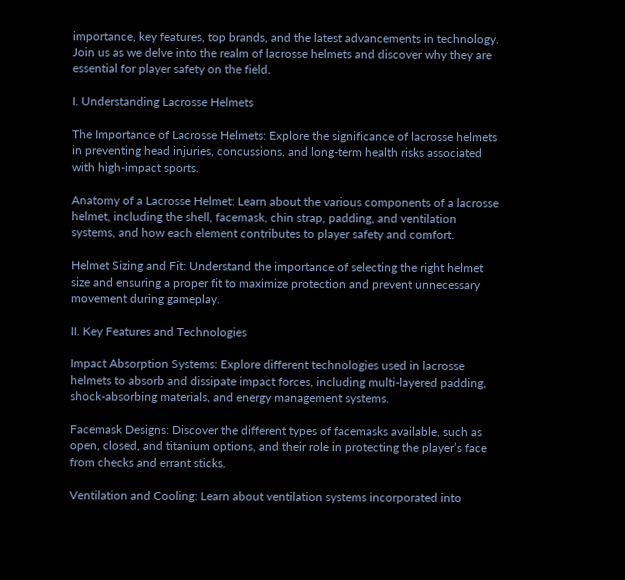importance, key features, top brands, and the latest advancements in technology. Join us as we delve into the realm of lacrosse helmets and discover why they are essential for player safety on the field.

I. Understanding Lacrosse Helmets

The Importance of Lacrosse Helmets: Explore the significance of lacrosse helmets in preventing head injuries, concussions, and long-term health risks associated with high-impact sports.

Anatomy of a Lacrosse Helmet: Learn about the various components of a lacrosse helmet, including the shell, facemask, chin strap, padding, and ventilation systems, and how each element contributes to player safety and comfort.

Helmet Sizing and Fit: Understand the importance of selecting the right helmet size and ensuring a proper fit to maximize protection and prevent unnecessary movement during gameplay.

II. Key Features and Technologies

Impact Absorption Systems: Explore different technologies used in lacrosse helmets to absorb and dissipate impact forces, including multi-layered padding, shock-absorbing materials, and energy management systems.

Facemask Designs: Discover the different types of facemasks available, such as open, closed, and titanium options, and their role in protecting the player’s face from checks and errant sticks.

Ventilation and Cooling: Learn about ventilation systems incorporated into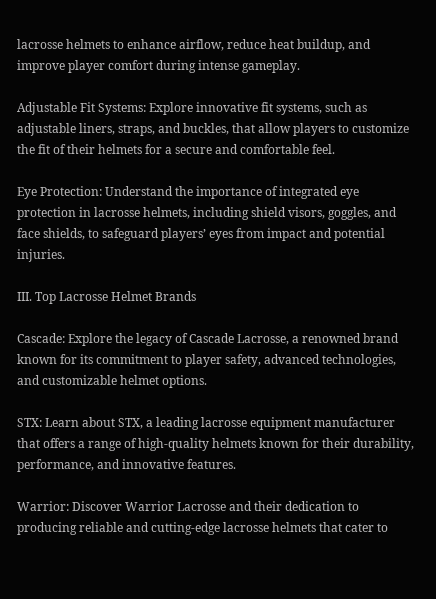lacrosse helmets to enhance airflow, reduce heat buildup, and improve player comfort during intense gameplay.

Adjustable Fit Systems: Explore innovative fit systems, such as adjustable liners, straps, and buckles, that allow players to customize the fit of their helmets for a secure and comfortable feel.

Eye Protection: Understand the importance of integrated eye protection in lacrosse helmets, including shield visors, goggles, and face shields, to safeguard players’ eyes from impact and potential injuries.

III. Top Lacrosse Helmet Brands

Cascade: Explore the legacy of Cascade Lacrosse, a renowned brand known for its commitment to player safety, advanced technologies, and customizable helmet options.

STX: Learn about STX, a leading lacrosse equipment manufacturer that offers a range of high-quality helmets known for their durability, performance, and innovative features.

Warrior: Discover Warrior Lacrosse and their dedication to producing reliable and cutting-edge lacrosse helmets that cater to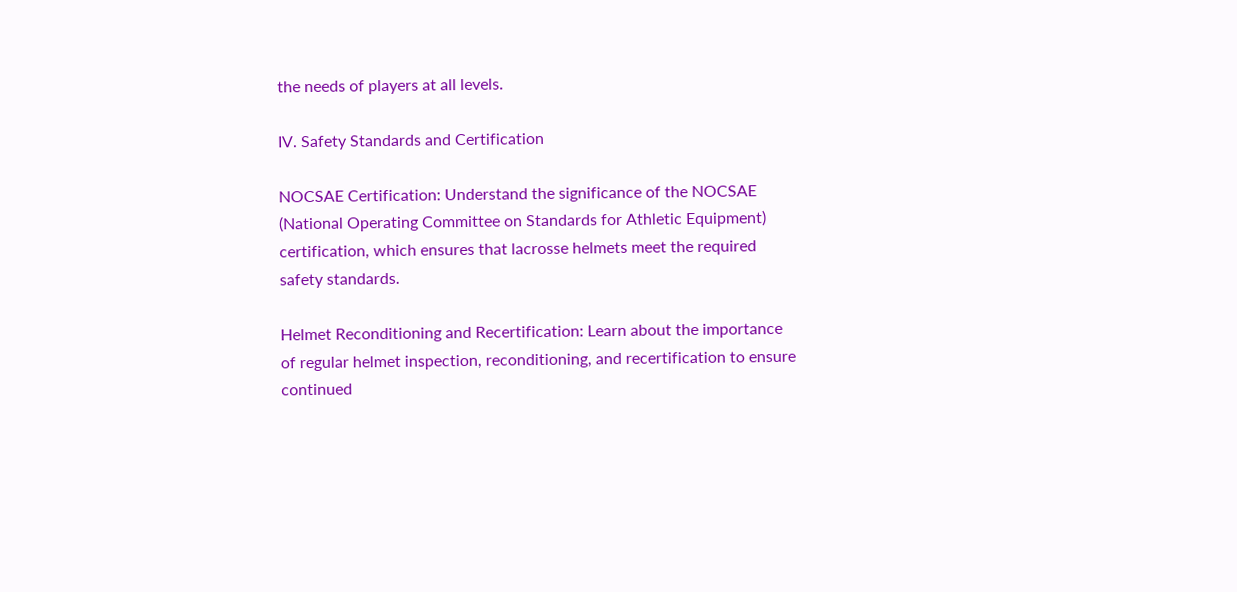the needs of players at all levels.

IV. Safety Standards and Certification

NOCSAE Certification: Understand the significance of the NOCSAE (National Operating Committee on Standards for Athletic Equipment) certification, which ensures that lacrosse helmets meet the required safety standards.

Helmet Reconditioning and Recertification: Learn about the importance of regular helmet inspection, reconditioning, and recertification to ensure continued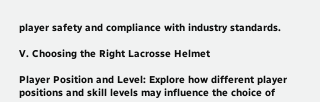player safety and compliance with industry standards.

V. Choosing the Right Lacrosse Helmet

Player Position and Level: Explore how different player positions and skill levels may influence the choice of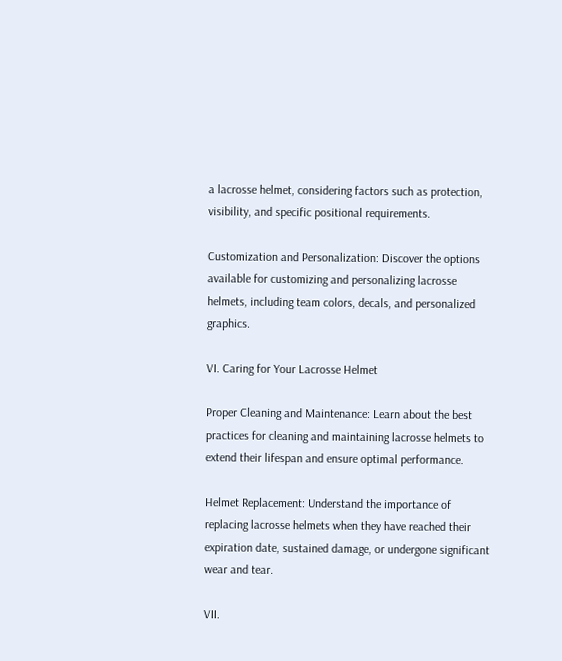a lacrosse helmet, considering factors such as protection, visibility, and specific positional requirements.

Customization and Personalization: Discover the options available for customizing and personalizing lacrosse helmets, including team colors, decals, and personalized graphics.

VI. Caring for Your Lacrosse Helmet

Proper Cleaning and Maintenance: Learn about the best practices for cleaning and maintaining lacrosse helmets to extend their lifespan and ensure optimal performance.

Helmet Replacement: Understand the importance of replacing lacrosse helmets when they have reached their expiration date, sustained damage, or undergone significant wear and tear.

VII.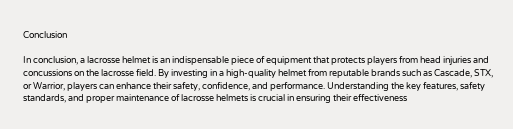Conclusion

In conclusion, a lacrosse helmet is an indispensable piece of equipment that protects players from head injuries and concussions on the lacrosse field. By investing in a high-quality helmet from reputable brands such as Cascade, STX, or Warrior, players can enhance their safety, confidence, and performance. Understanding the key features, safety standards, and proper maintenance of lacrosse helmets is crucial in ensuring their effectiveness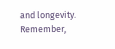and longevity. Remember,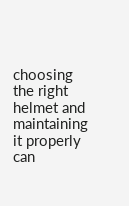choosing the right helmet and maintaining it properly can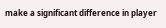make a significant difference in player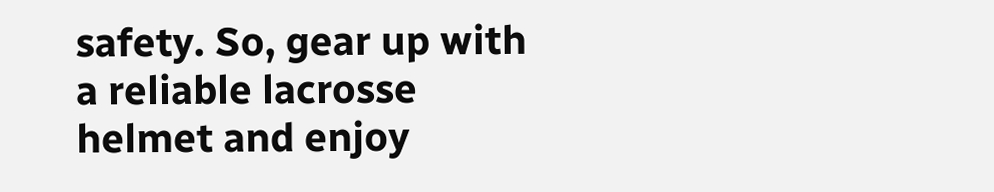safety. So, gear up with a reliable lacrosse helmet and enjoy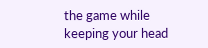the game while keeping your head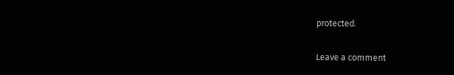protected.

Leave a comment